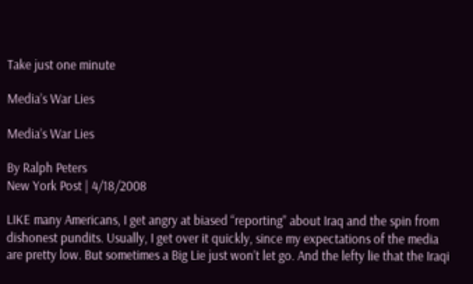Take just one minute

Media’s War Lies

Media’s War Lies

By Ralph Peters
New York Post | 4/18/2008

LIKE many Americans, I get angry at biased “reporting” about Iraq and the spin from dishonest pundits. Usually, I get over it quickly, since my expectations of the media are pretty low. But sometimes a Big Lie just won’t let go. And the lefty lie that the Iraqi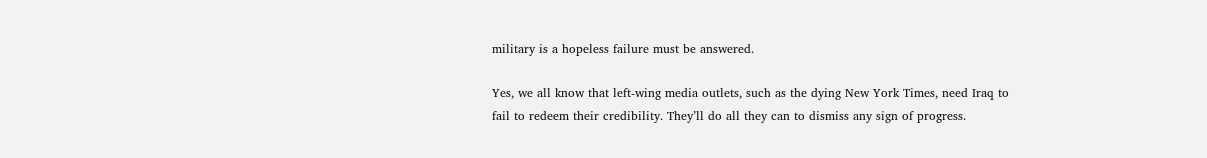military is a hopeless failure must be answered.

Yes, we all know that left-wing media outlets, such as the dying New York Times, need Iraq to fail to redeem their credibility. They’ll do all they can to dismiss any sign of progress.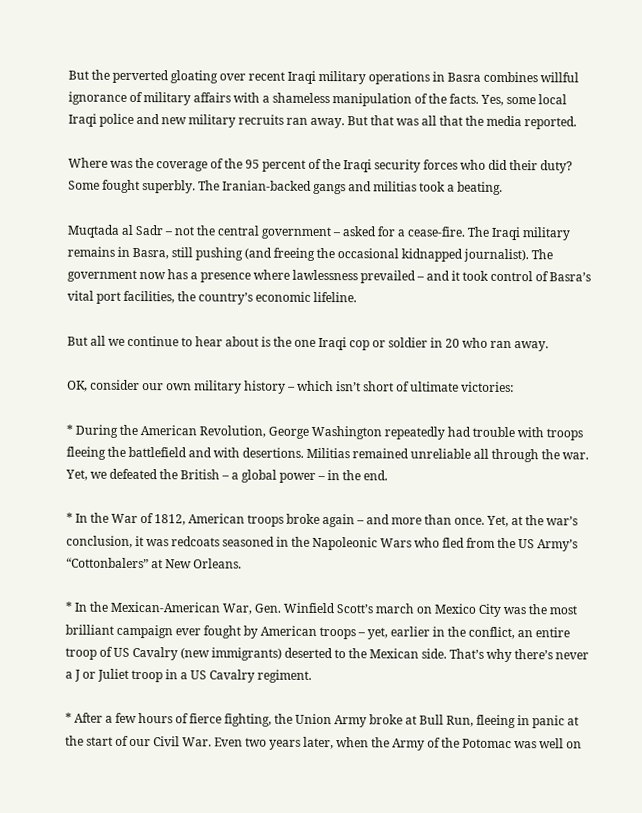But the perverted gloating over recent Iraqi military operations in Basra combines willful ignorance of military affairs with a shameless manipulation of the facts. Yes, some local Iraqi police and new military recruits ran away. But that was all that the media reported.

Where was the coverage of the 95 percent of the Iraqi security forces who did their duty? Some fought superbly. The Iranian-backed gangs and militias took a beating.

Muqtada al Sadr – not the central government – asked for a cease-fire. The Iraqi military remains in Basra, still pushing (and freeing the occasional kidnapped journalist). The government now has a presence where lawlessness prevailed – and it took control of Basra’s vital port facilities, the country’s economic lifeline.

But all we continue to hear about is the one Iraqi cop or soldier in 20 who ran away.

OK, consider our own military history – which isn’t short of ultimate victories:

* During the American Revolution, George Washington repeatedly had trouble with troops fleeing the battlefield and with desertions. Militias remained unreliable all through the war. Yet, we defeated the British – a global power – in the end.

* In the War of 1812, American troops broke again – and more than once. Yet, at the war’s conclusion, it was redcoats seasoned in the Napoleonic Wars who fled from the US Army’s “Cottonbalers” at New Orleans.

* In the Mexican-American War, Gen. Winfield Scott’s march on Mexico City was the most brilliant campaign ever fought by American troops – yet, earlier in the conflict, an entire troop of US Cavalry (new immigrants) deserted to the Mexican side. That’s why there’s never a J or Juliet troop in a US Cavalry regiment.

* After a few hours of fierce fighting, the Union Army broke at Bull Run, fleeing in panic at the start of our Civil War. Even two years later, when the Army of the Potomac was well on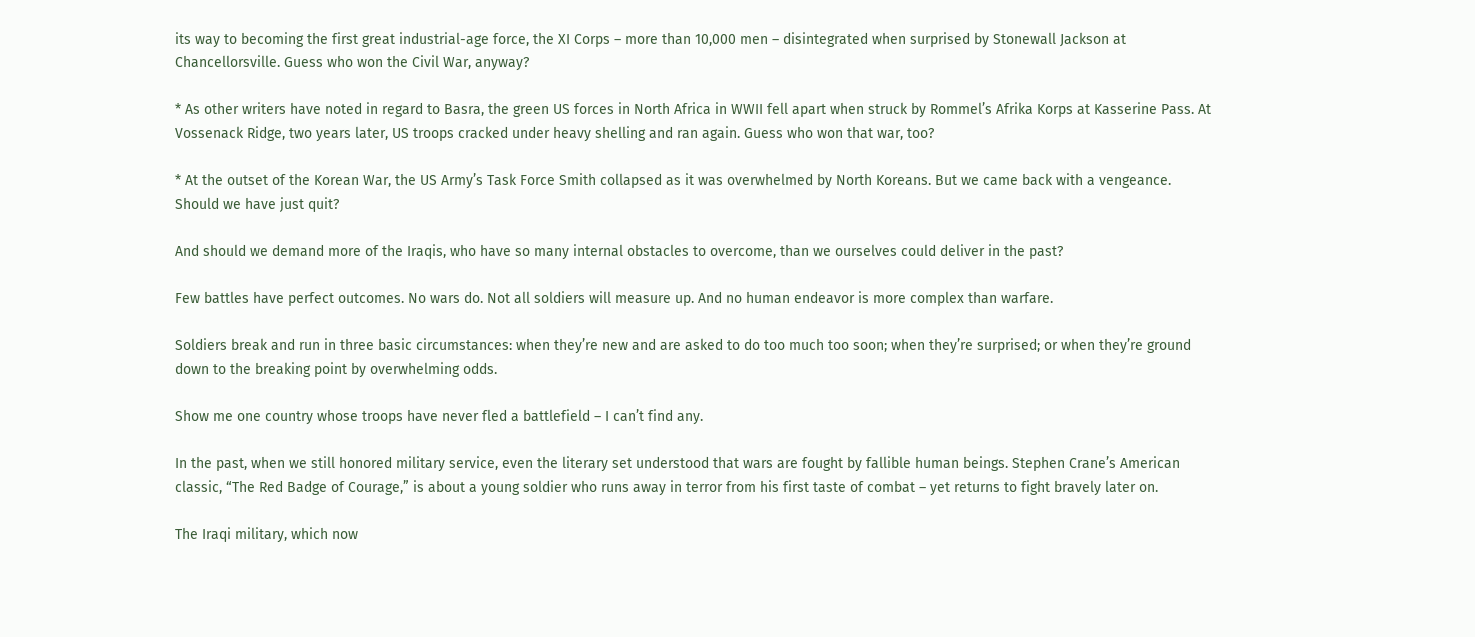its way to becoming the first great industrial-age force, the XI Corps – more than 10,000 men – disintegrated when surprised by Stonewall Jackson at Chancellorsville. Guess who won the Civil War, anyway?

* As other writers have noted in regard to Basra, the green US forces in North Africa in WWII fell apart when struck by Rommel’s Afrika Korps at Kasserine Pass. At Vossenack Ridge, two years later, US troops cracked under heavy shelling and ran again. Guess who won that war, too?

* At the outset of the Korean War, the US Army’s Task Force Smith collapsed as it was overwhelmed by North Koreans. But we came back with a vengeance. Should we have just quit?

And should we demand more of the Iraqis, who have so many internal obstacles to overcome, than we ourselves could deliver in the past?

Few battles have perfect outcomes. No wars do. Not all soldiers will measure up. And no human endeavor is more complex than warfare.

Soldiers break and run in three basic circumstances: when they’re new and are asked to do too much too soon; when they’re surprised; or when they’re ground down to the breaking point by overwhelming odds.

Show me one country whose troops have never fled a battlefield – I can’t find any.

In the past, when we still honored military service, even the literary set understood that wars are fought by fallible human beings. Stephen Crane’s American classic, “The Red Badge of Courage,” is about a young soldier who runs away in terror from his first taste of combat – yet returns to fight bravely later on.

The Iraqi military, which now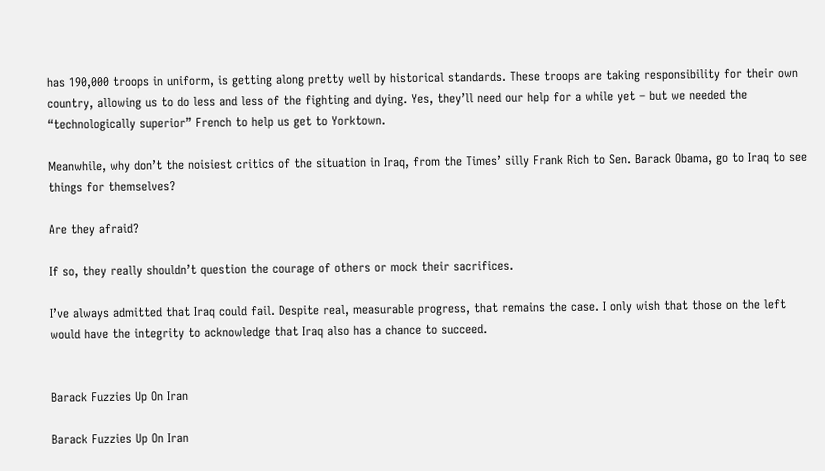has 190,000 troops in uniform, is getting along pretty well by historical standards. These troops are taking responsibility for their own country, allowing us to do less and less of the fighting and dying. Yes, they’ll need our help for a while yet – but we needed the “technologically superior” French to help us get to Yorktown.

Meanwhile, why don’t the noisiest critics of the situation in Iraq, from the Times’ silly Frank Rich to Sen. Barack Obama, go to Iraq to see things for themselves?

Are they afraid?

If so, they really shouldn’t question the courage of others or mock their sacrifices.

I’ve always admitted that Iraq could fail. Despite real, measurable progress, that remains the case. I only wish that those on the left would have the integrity to acknowledge that Iraq also has a chance to succeed.


Barack Fuzzies Up On Iran

Barack Fuzzies Up On Iran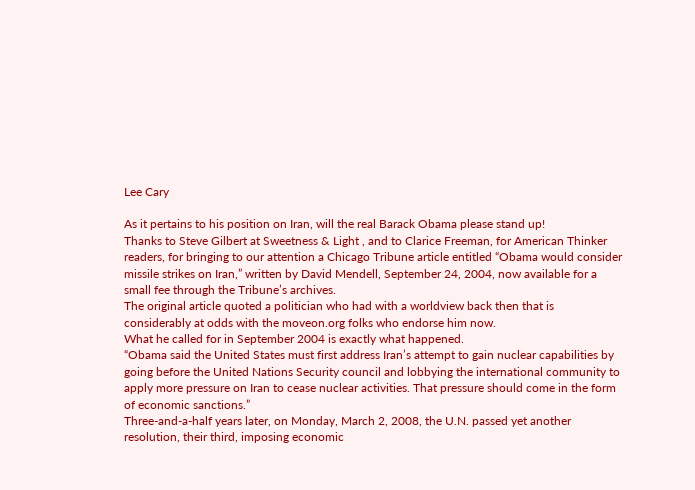Lee Cary

As it pertains to his position on Iran, will the real Barack Obama please stand up!
Thanks to Steve Gilbert at Sweetness & Light , and to Clarice Freeman, for American Thinker readers, for bringing to our attention a Chicago Tribune article entitled “Obama would consider missile strikes on Iran,” written by David Mendell, September 24, 2004, now available for a small fee through the Tribune’s archives.
The original article quoted a politician who had with a worldview back then that is considerably at odds with the moveon.org folks who endorse him now.
What he called for in September 2004 is exactly what happened.
“Obama said the United States must first address Iran’s attempt to gain nuclear capabilities by going before the United Nations Security council and lobbying the international community to apply more pressure on Iran to cease nuclear activities. That pressure should come in the form of economic sanctions.”
Three-and-a-half years later, on Monday, March 2, 2008, the U.N. passed yet another resolution, their third, imposing economic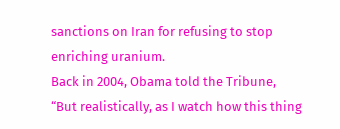sanctions on Iran for refusing to stop enriching uranium.
Back in 2004, Obama told the Tribune,
“But realistically, as I watch how this thing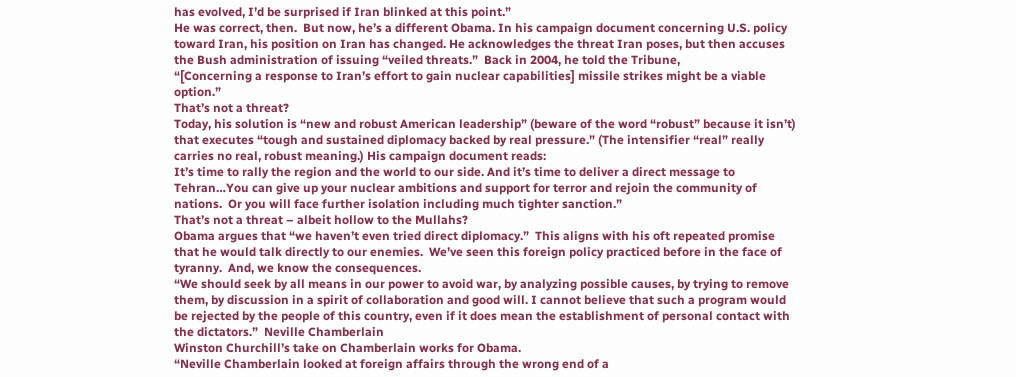has evolved, I’d be surprised if Iran blinked at this point.”
He was correct, then.  But now, he’s a different Obama. In his campaign document concerning U.S. policy toward Iran, his position on Iran has changed. He acknowledges the threat Iran poses, but then accuses the Bush administration of issuing “veiled threats.”  Back in 2004, he told the Tribune,
“[Concerning a response to Iran’s effort to gain nuclear capabilities] missile strikes might be a viable option.”
That’s not a threat?
Today, his solution is “new and robust American leadership” (beware of the word “robust” because it isn’t) that executes “tough and sustained diplomacy backed by real pressure.” (The intensifier “real” really carries no real, robust meaning.) His campaign document reads:
It’s time to rally the region and the world to our side. And it’s time to deliver a direct message to Tehran…You can give up your nuclear ambitions and support for terror and rejoin the community of nations.  Or you will face further isolation including much tighter sanction.”
That’s not a threat – albeit hollow to the Mullahs?
Obama argues that “we haven’t even tried direct diplomacy.”  This aligns with his oft repeated promise that he would talk directly to our enemies.  We’ve seen this foreign policy practiced before in the face of tyranny.  And, we know the consequences.
“We should seek by all means in our power to avoid war, by analyzing possible causes, by trying to remove them, by discussion in a spirit of collaboration and good will. I cannot believe that such a program would be rejected by the people of this country, even if it does mean the establishment of personal contact with the dictators.”  Neville Chamberlain
Winston Churchill’s take on Chamberlain works for Obama.
“Neville Chamberlain looked at foreign affairs through the wrong end of a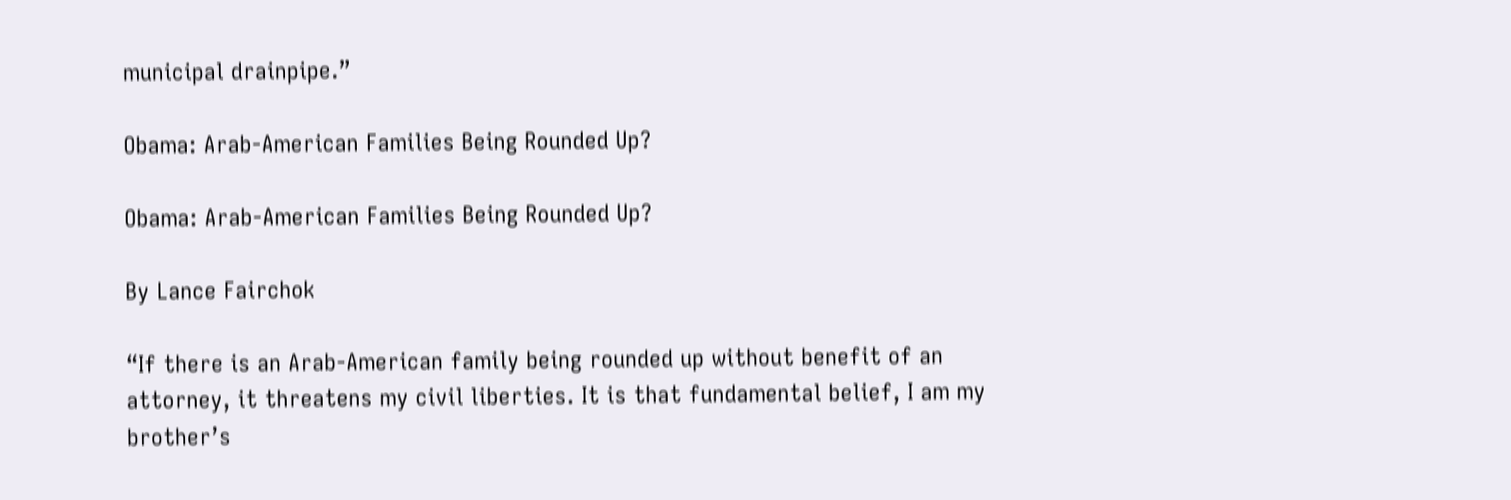municipal drainpipe.”

Obama: Arab-American Families Being Rounded Up?

Obama: Arab-American Families Being Rounded Up?

By Lance Fairchok

“If there is an Arab-American family being rounded up without benefit of an attorney, it threatens my civil liberties. It is that fundamental belief, I am my brother’s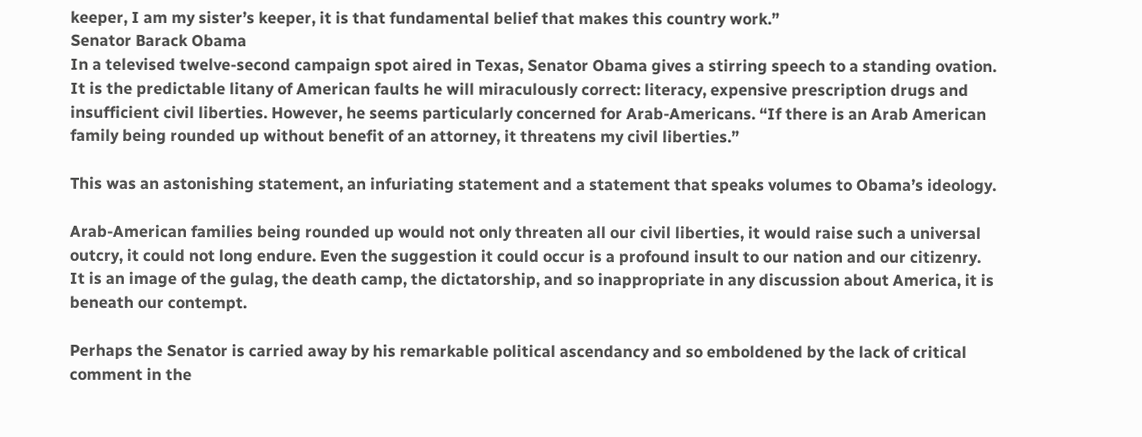keeper, I am my sister’s keeper, it is that fundamental belief that makes this country work.”
Senator Barack Obama
In a televised twelve-second campaign spot aired in Texas, Senator Obama gives a stirring speech to a standing ovation. It is the predictable litany of American faults he will miraculously correct: literacy, expensive prescription drugs and insufficient civil liberties. However, he seems particularly concerned for Arab-Americans. “If there is an Arab American family being rounded up without benefit of an attorney, it threatens my civil liberties.”

This was an astonishing statement, an infuriating statement and a statement that speaks volumes to Obama’s ideology.

Arab-American families being rounded up would not only threaten all our civil liberties, it would raise such a universal outcry, it could not long endure. Even the suggestion it could occur is a profound insult to our nation and our citizenry. It is an image of the gulag, the death camp, the dictatorship, and so inappropriate in any discussion about America, it is beneath our contempt.

Perhaps the Senator is carried away by his remarkable political ascendancy and so emboldened by the lack of critical comment in the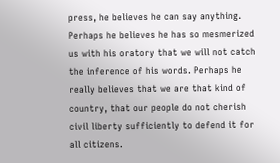press, he believes he can say anything. Perhaps he believes he has so mesmerized us with his oratory that we will not catch the inference of his words. Perhaps he really believes that we are that kind of country, that our people do not cherish civil liberty sufficiently to defend it for all citizens.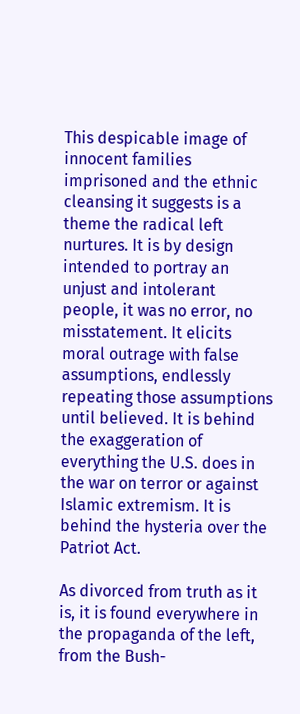This despicable image of innocent families imprisoned and the ethnic cleansing it suggests is a theme the radical left nurtures. It is by design intended to portray an unjust and intolerant people, it was no error, no misstatement. It elicits moral outrage with false assumptions, endlessly repeating those assumptions until believed. It is behind the exaggeration of everything the U.S. does in the war on terror or against Islamic extremism. It is behind the hysteria over the Patriot Act.

As divorced from truth as it is, it is found everywhere in the propaganda of the left, from the Bush-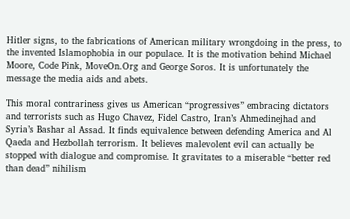Hitler signs, to the fabrications of American military wrongdoing in the press, to the invented Islamophobia in our populace. It is the motivation behind Michael Moore, Code Pink, MoveOn.Org and George Soros. It is unfortunately the message the media aids and abets.

This moral contrariness gives us American “progressives” embracing dictators and terrorists such as Hugo Chavez, Fidel Castro, Iran’s Ahmedinejhad and Syria’s Bashar al Assad. It finds equivalence between defending America and Al Qaeda and Hezbollah terrorism. It believes malevolent evil can actually be stopped with dialogue and compromise. It gravitates to a miserable “better red than dead” nihilism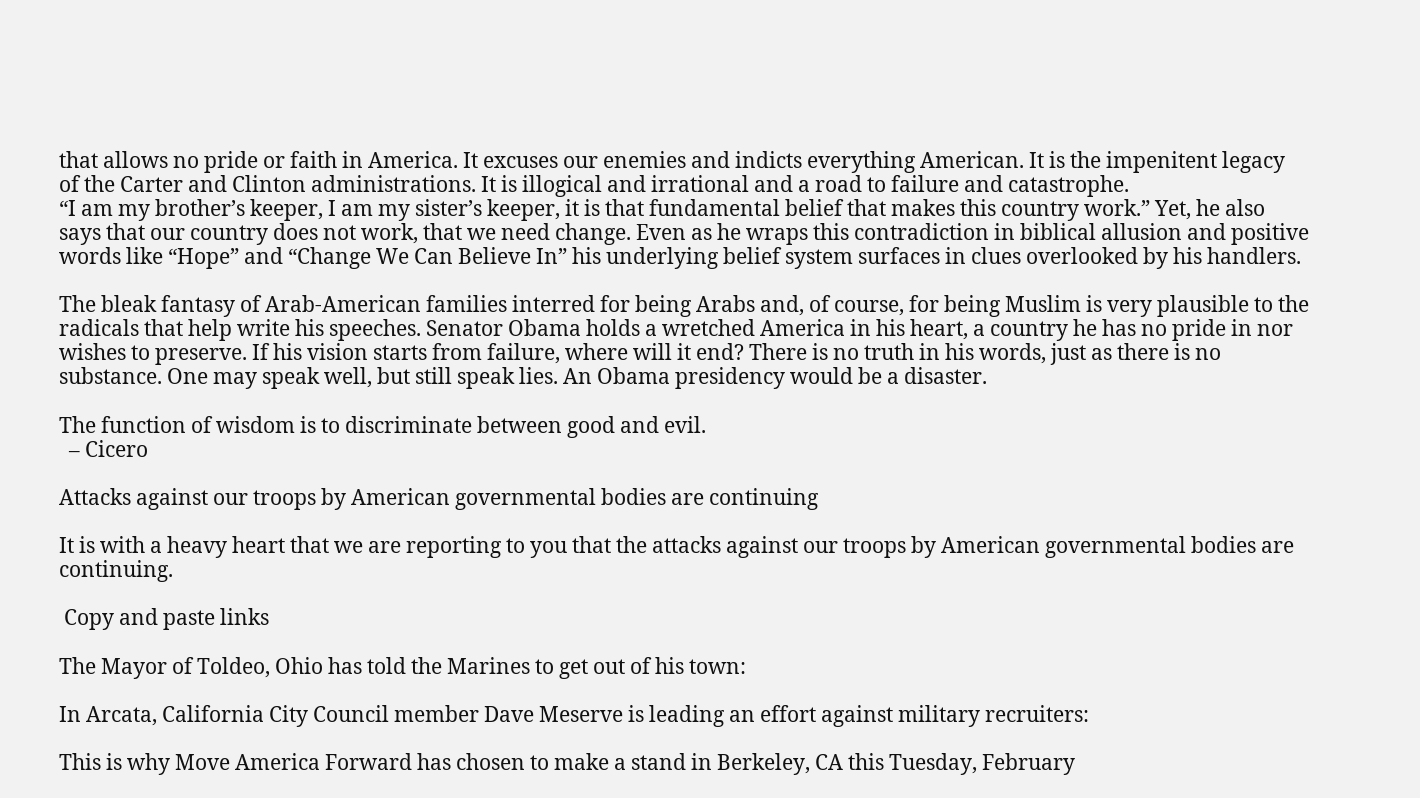that allows no pride or faith in America. It excuses our enemies and indicts everything American. It is the impenitent legacy of the Carter and Clinton administrations. It is illogical and irrational and a road to failure and catastrophe.
“I am my brother’s keeper, I am my sister’s keeper, it is that fundamental belief that makes this country work.” Yet, he also says that our country does not work, that we need change. Even as he wraps this contradiction in biblical allusion and positive words like “Hope” and “Change We Can Believe In” his underlying belief system surfaces in clues overlooked by his handlers.

The bleak fantasy of Arab-American families interred for being Arabs and, of course, for being Muslim is very plausible to the radicals that help write his speeches. Senator Obama holds a wretched America in his heart, a country he has no pride in nor wishes to preserve. If his vision starts from failure, where will it end? There is no truth in his words, just as there is no substance. One may speak well, but still speak lies. An Obama presidency would be a disaster.

The function of wisdom is to discriminate between good and evil.
  – Cicero

Attacks against our troops by American governmental bodies are continuing

It is with a heavy heart that we are reporting to you that the attacks against our troops by American governmental bodies are continuing.

 Copy and paste links

The Mayor of Toldeo, Ohio has told the Marines to get out of his town:

In Arcata, California City Council member Dave Meserve is leading an effort against military recruiters:

This is why Move America Forward has chosen to make a stand in Berkeley, CA this Tuesday, February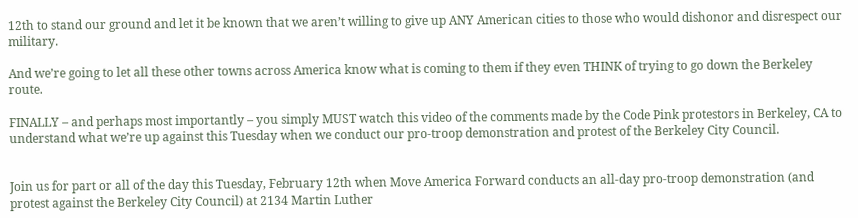12th to stand our ground and let it be known that we aren’t willing to give up ANY American cities to those who would dishonor and disrespect our military.

And we’re going to let all these other towns across America know what is coming to them if they even THINK of trying to go down the Berkeley route.

FINALLY – and perhaps most importantly – you simply MUST watch this video of the comments made by the Code Pink protestors in Berkeley, CA to understand what we’re up against this Tuesday when we conduct our pro-troop demonstration and protest of the Berkeley City Council.


Join us for part or all of the day this Tuesday, February 12th when Move America Forward conducts an all-day pro-troop demonstration (and protest against the Berkeley City Council) at 2134 Martin Luther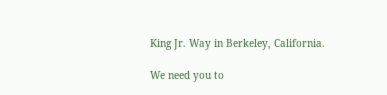King Jr. Way in Berkeley, California.

We need you to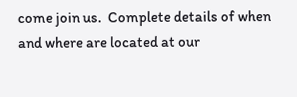come join us.  Complete details of when and where are located at our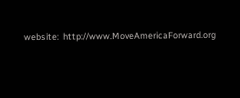website:  http://www.MoveAmericaForward.org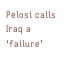Pelosi calls Iraq a ‘failure’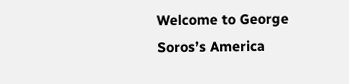Welcome to George Soros’s America